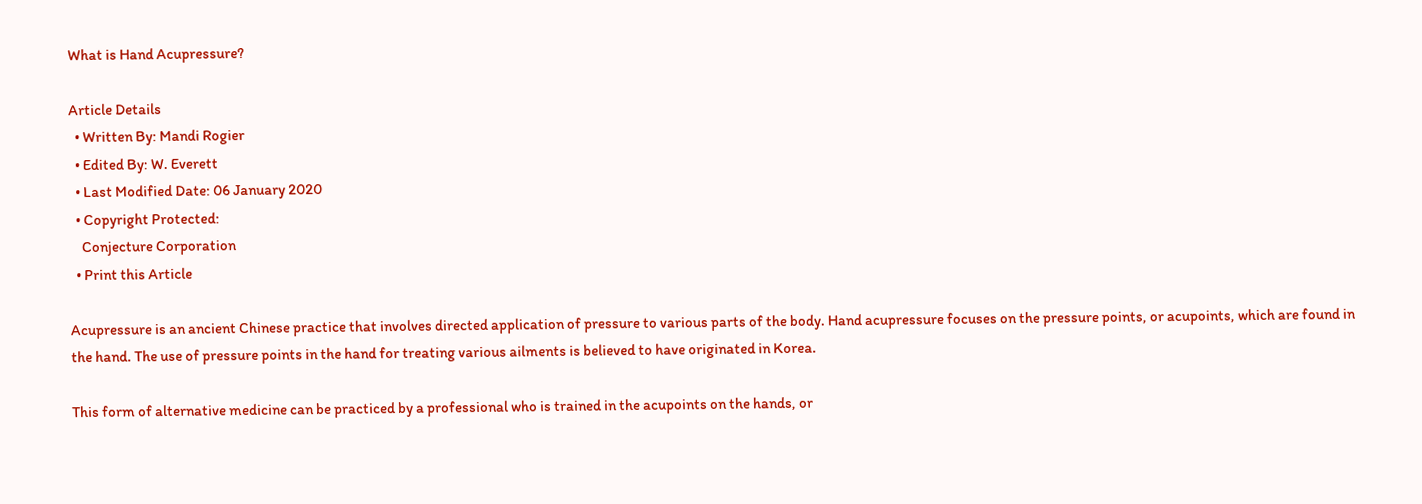What is Hand Acupressure?

Article Details
  • Written By: Mandi Rogier
  • Edited By: W. Everett
  • Last Modified Date: 06 January 2020
  • Copyright Protected:
    Conjecture Corporation
  • Print this Article

Acupressure is an ancient Chinese practice that involves directed application of pressure to various parts of the body. Hand acupressure focuses on the pressure points, or acupoints, which are found in the hand. The use of pressure points in the hand for treating various ailments is believed to have originated in Korea.

This form of alternative medicine can be practiced by a professional who is trained in the acupoints on the hands, or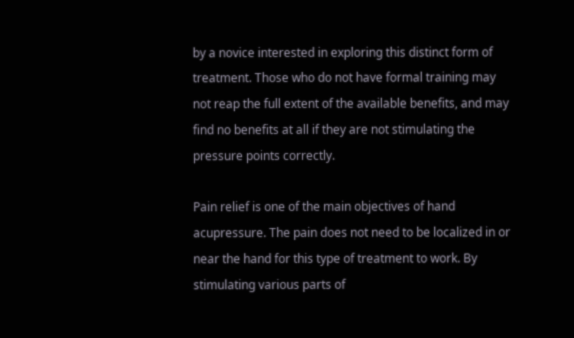by a novice interested in exploring this distinct form of treatment. Those who do not have formal training may not reap the full extent of the available benefits, and may find no benefits at all if they are not stimulating the pressure points correctly.

Pain relief is one of the main objectives of hand acupressure. The pain does not need to be localized in or near the hand for this type of treatment to work. By stimulating various parts of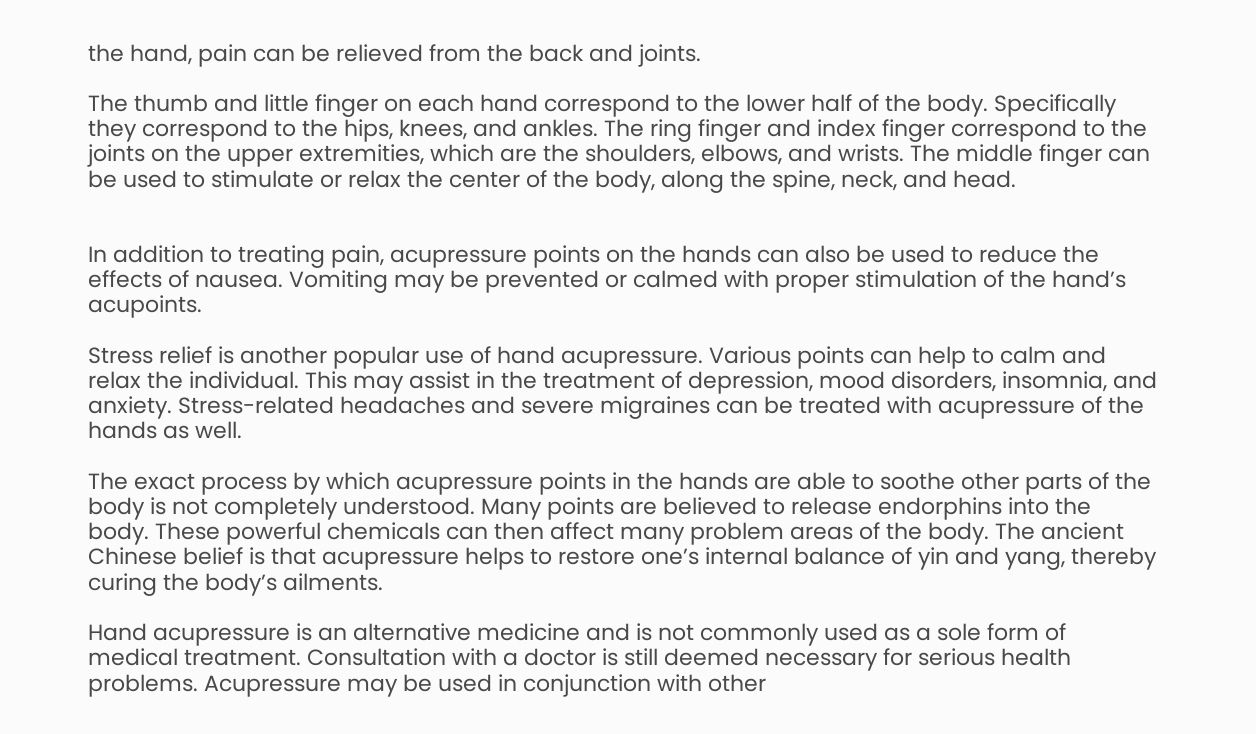the hand, pain can be relieved from the back and joints.

The thumb and little finger on each hand correspond to the lower half of the body. Specifically they correspond to the hips, knees, and ankles. The ring finger and index finger correspond to the joints on the upper extremities, which are the shoulders, elbows, and wrists. The middle finger can be used to stimulate or relax the center of the body, along the spine, neck, and head.


In addition to treating pain, acupressure points on the hands can also be used to reduce the effects of nausea. Vomiting may be prevented or calmed with proper stimulation of the hand’s acupoints.

Stress relief is another popular use of hand acupressure. Various points can help to calm and relax the individual. This may assist in the treatment of depression, mood disorders, insomnia, and anxiety. Stress-related headaches and severe migraines can be treated with acupressure of the hands as well.

The exact process by which acupressure points in the hands are able to soothe other parts of the body is not completely understood. Many points are believed to release endorphins into the body. These powerful chemicals can then affect many problem areas of the body. The ancient Chinese belief is that acupressure helps to restore one’s internal balance of yin and yang, thereby curing the body’s ailments.

Hand acupressure is an alternative medicine and is not commonly used as a sole form of medical treatment. Consultation with a doctor is still deemed necessary for serious health problems. Acupressure may be used in conjunction with other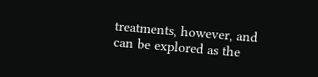treatments, however, and can be explored as the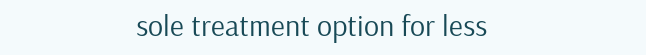sole treatment option for less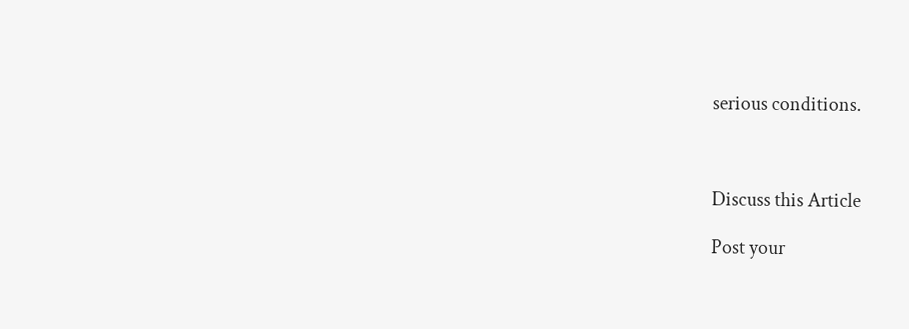serious conditions.



Discuss this Article

Post your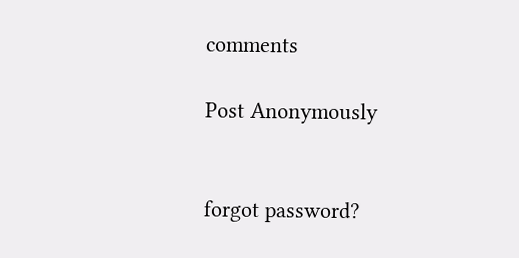comments

Post Anonymously


forgot password?